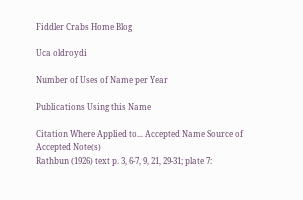Fiddler Crabs Home Blog

Uca oldroydi

Number of Uses of Name per Year

Publications Using this Name

Citation Where Applied to... Accepted Name Source of Accepted Note(s)
Rathbun (1926) text p. 3, 6-7, 9, 21, 29-31; plate 7: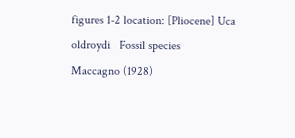figures 1-2 location: [Pliocene] Uca oldroydi   Fossil species
Maccagno (1928)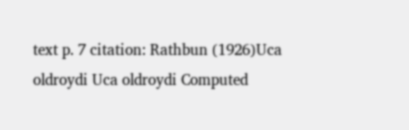text p. 7 citation: Rathbun (1926)Uca oldroydi Uca oldroydi Computed